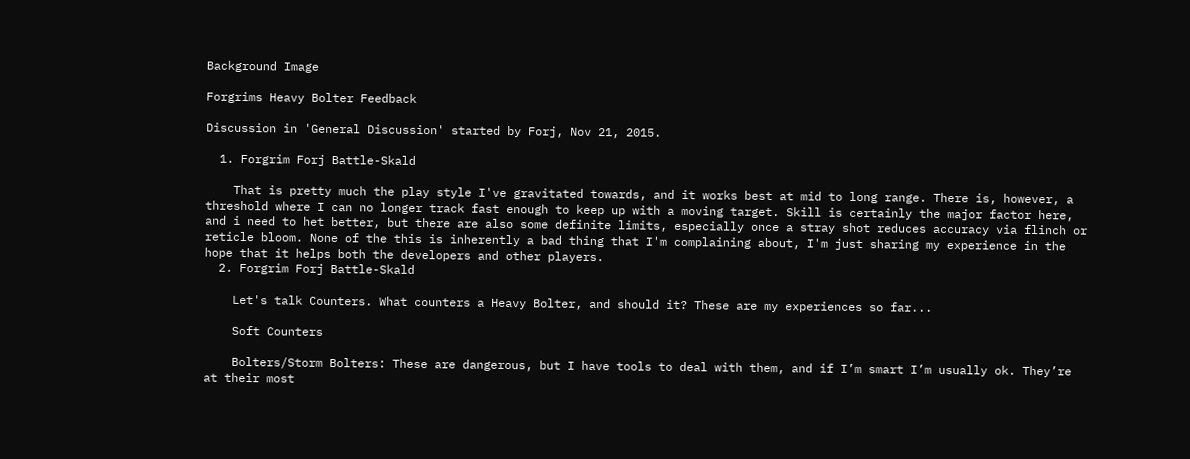Background Image

Forgrims Heavy Bolter Feedback

Discussion in 'General Discussion' started by Forj, Nov 21, 2015.

  1. Forgrim Forj Battle-Skald

    That is pretty much the play style I've gravitated towards, and it works best at mid to long range. There is, however, a threshold where I can no longer track fast enough to keep up with a moving target. Skill is certainly the major factor here, and i need to het better, but there are also some definite limits, especially once a stray shot reduces accuracy via flinch or reticle bloom. None of the this is inherently a bad thing that I'm complaining about, I'm just sharing my experience in the hope that it helps both the developers and other players.
  2. Forgrim Forj Battle-Skald

    Let's talk Counters. What counters a Heavy Bolter, and should it? These are my experiences so far...

    Soft Counters

    Bolters/Storm Bolters: These are dangerous, but I have tools to deal with them, and if I’m smart I’m usually ok. They’re at their most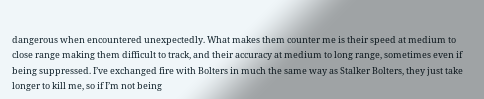dangerous when encountered unexpectedly. What makes them counter me is their speed at medium to close range making them difficult to track, and their accuracy at medium to long range, sometimes even if being suppressed. I’ve exchanged fire with Bolters in much the same way as Stalker Bolters, they just take longer to kill me, so if I’m not being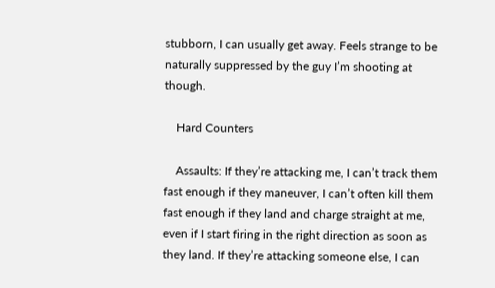stubborn, I can usually get away. Feels strange to be naturally suppressed by the guy I’m shooting at though.

    Hard Counters

    Assaults: If they’re attacking me, I can’t track them fast enough if they maneuver, I can’t often kill them fast enough if they land and charge straight at me, even if I start firing in the right direction as soon as they land. If they’re attacking someone else, I can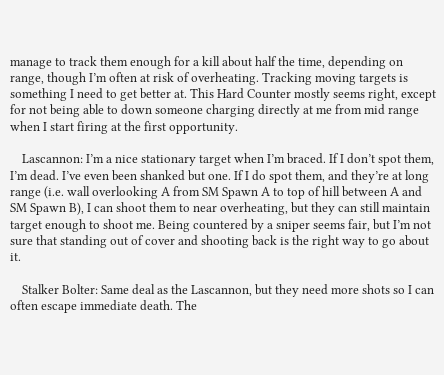manage to track them enough for a kill about half the time, depending on range, though I’m often at risk of overheating. Tracking moving targets is something I need to get better at. This Hard Counter mostly seems right, except for not being able to down someone charging directly at me from mid range when I start firing at the first opportunity.

    Lascannon: I’m a nice stationary target when I’m braced. If I don’t spot them, I’m dead. I’ve even been shanked but one. If I do spot them, and they’re at long range (i.e. wall overlooking A from SM Spawn A to top of hill between A and SM Spawn B), I can shoot them to near overheating, but they can still maintain target enough to shoot me. Being countered by a sniper seems fair, but I’m not sure that standing out of cover and shooting back is the right way to go about it.

    Stalker Bolter: Same deal as the Lascannon, but they need more shots so I can often escape immediate death. The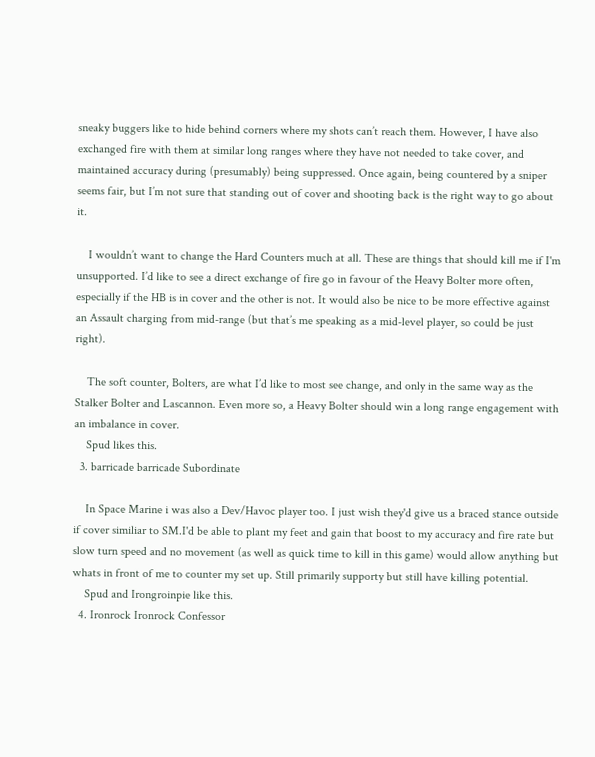sneaky buggers like to hide behind corners where my shots can’t reach them. However, I have also exchanged fire with them at similar long ranges where they have not needed to take cover, and maintained accuracy during (presumably) being suppressed. Once again, being countered by a sniper seems fair, but I’m not sure that standing out of cover and shooting back is the right way to go about it.

    I wouldn’t want to change the Hard Counters much at all. These are things that should kill me if I'm unsupported. I’d like to see a direct exchange of fire go in favour of the Heavy Bolter more often, especially if the HB is in cover and the other is not. It would also be nice to be more effective against an Assault charging from mid-range (but that’s me speaking as a mid-level player, so could be just right).

    The soft counter, Bolters, are what I’d like to most see change, and only in the same way as the Stalker Bolter and Lascannon. Even more so, a Heavy Bolter should win a long range engagement with an imbalance in cover.
    Spud likes this.
  3. barricade barricade Subordinate

    In Space Marine i was also a Dev/Havoc player too. I just wish they'd give us a braced stance outside if cover similiar to SM.I'd be able to plant my feet and gain that boost to my accuracy and fire rate but slow turn speed and no movement (as well as quick time to kill in this game) would allow anything but whats in front of me to counter my set up. Still primarily supporty but still have killing potential.
    Spud and Irongroinpie like this.
  4. Ironrock Ironrock Confessor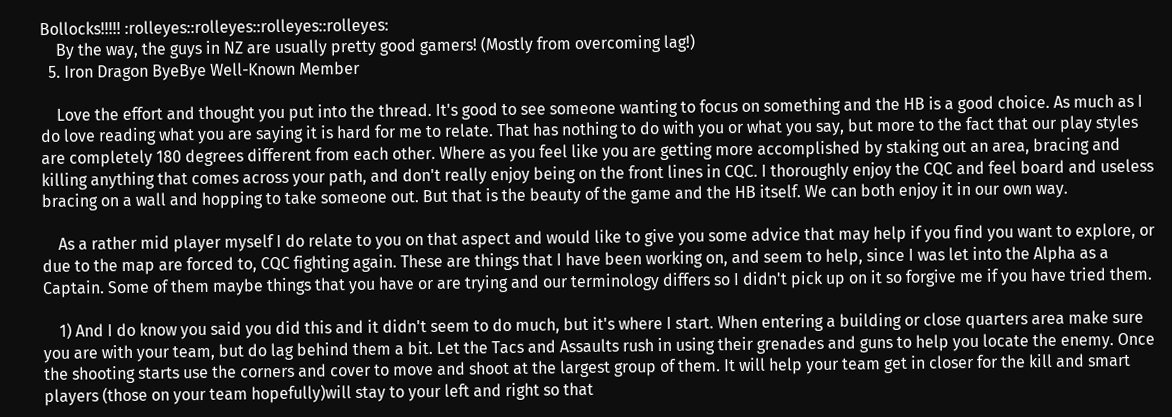Bollocks!!!!! :rolleyes::rolleyes::rolleyes::rolleyes:
    By the way, the guys in NZ are usually pretty good gamers! (Mostly from overcoming lag!)
  5. Iron Dragon ByeBye Well-Known Member

    Love the effort and thought you put into the thread. It's good to see someone wanting to focus on something and the HB is a good choice. As much as I do love reading what you are saying it is hard for me to relate. That has nothing to do with you or what you say, but more to the fact that our play styles are completely 180 degrees different from each other. Where as you feel like you are getting more accomplished by staking out an area, bracing and killing anything that comes across your path, and don't really enjoy being on the front lines in CQC. I thoroughly enjoy the CQC and feel board and useless bracing on a wall and hopping to take someone out. But that is the beauty of the game and the HB itself. We can both enjoy it in our own way.

    As a rather mid player myself I do relate to you on that aspect and would like to give you some advice that may help if you find you want to explore, or due to the map are forced to, CQC fighting again. These are things that I have been working on, and seem to help, since I was let into the Alpha as a Captain. Some of them maybe things that you have or are trying and our terminology differs so I didn't pick up on it so forgive me if you have tried them.

    1) And I do know you said you did this and it didn't seem to do much, but it's where I start. When entering a building or close quarters area make sure you are with your team, but do lag behind them a bit. Let the Tacs and Assaults rush in using their grenades and guns to help you locate the enemy. Once the shooting starts use the corners and cover to move and shoot at the largest group of them. It will help your team get in closer for the kill and smart players (those on your team hopefully)will stay to your left and right so that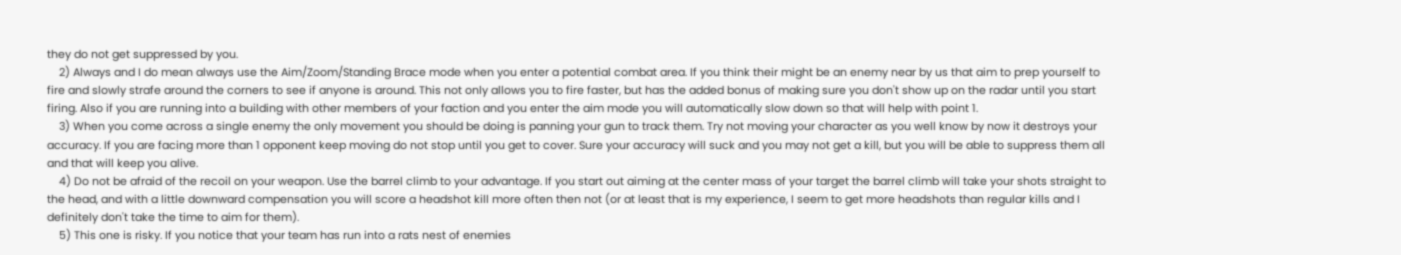they do not get suppressed by you.
    2) Always and I do mean always use the Aim/Zoom/Standing Brace mode when you enter a potential combat area. If you think their might be an enemy near by us that aim to prep yourself to fire and slowly strafe around the corners to see if anyone is around. This not only allows you to fire faster, but has the added bonus of making sure you don't show up on the radar until you start firing. Also if you are running into a building with other members of your faction and you enter the aim mode you will automatically slow down so that will help with point 1.
    3) When you come across a single enemy the only movement you should be doing is panning your gun to track them. Try not moving your character as you well know by now it destroys your accuracy. If you are facing more than 1 opponent keep moving do not stop until you get to cover. Sure your accuracy will suck and you may not get a kill, but you will be able to suppress them all and that will keep you alive.
    4) Do not be afraid of the recoil on your weapon. Use the barrel climb to your advantage. If you start out aiming at the center mass of your target the barrel climb will take your shots straight to the head, and with a little downward compensation you will score a headshot kill more often then not (or at least that is my experience, I seem to get more headshots than regular kills and I definitely don't take the time to aim for them).
    5) This one is risky. If you notice that your team has run into a rats nest of enemies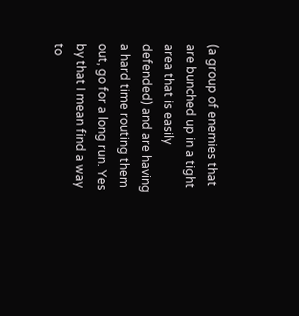(a group of enemies that are bunched up in a tight area that is easily defended) and are having a hard time routing them out, go for a long run. Yes by that I mean find a way to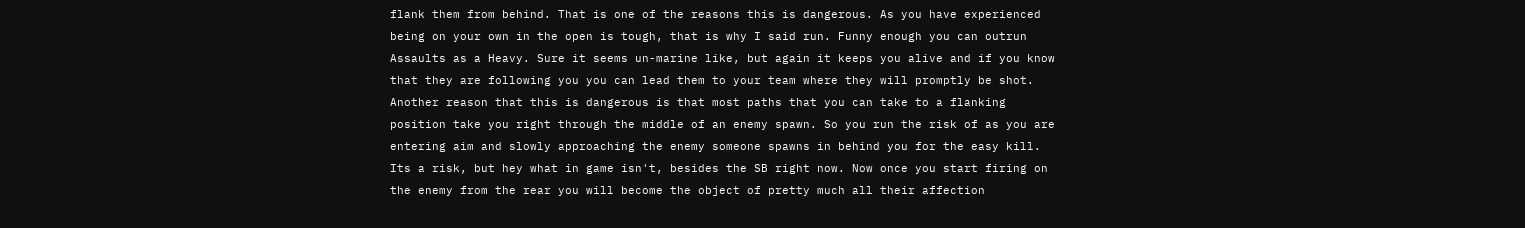flank them from behind. That is one of the reasons this is dangerous. As you have experienced being on your own in the open is tough, that is why I said run. Funny enough you can outrun Assaults as a Heavy. Sure it seems un-marine like, but again it keeps you alive and if you know that they are following you you can lead them to your team where they will promptly be shot. Another reason that this is dangerous is that most paths that you can take to a flanking position take you right through the middle of an enemy spawn. So you run the risk of as you are entering aim and slowly approaching the enemy someone spawns in behind you for the easy kill. Its a risk, but hey what in game isn't, besides the SB right now. Now once you start firing on the enemy from the rear you will become the object of pretty much all their affection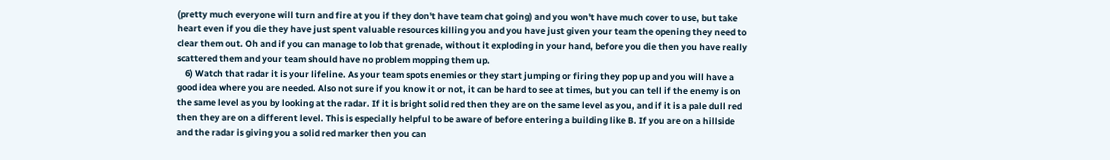(pretty much everyone will turn and fire at you if they don't have team chat going) and you won't have much cover to use, but take heart even if you die they have just spent valuable resources killing you and you have just given your team the opening they need to clear them out. Oh and if you can manage to lob that grenade, without it exploding in your hand, before you die then you have really scattered them and your team should have no problem mopping them up.
    6) Watch that radar it is your lifeline. As your team spots enemies or they start jumping or firing they pop up and you will have a good idea where you are needed. Also not sure if you know it or not, it can be hard to see at times, but you can tell if the enemy is on the same level as you by looking at the radar. If it is bright solid red then they are on the same level as you, and if it is a pale dull red then they are on a different level. This is especially helpful to be aware of before entering a building like B. If you are on a hillside and the radar is giving you a solid red marker then you can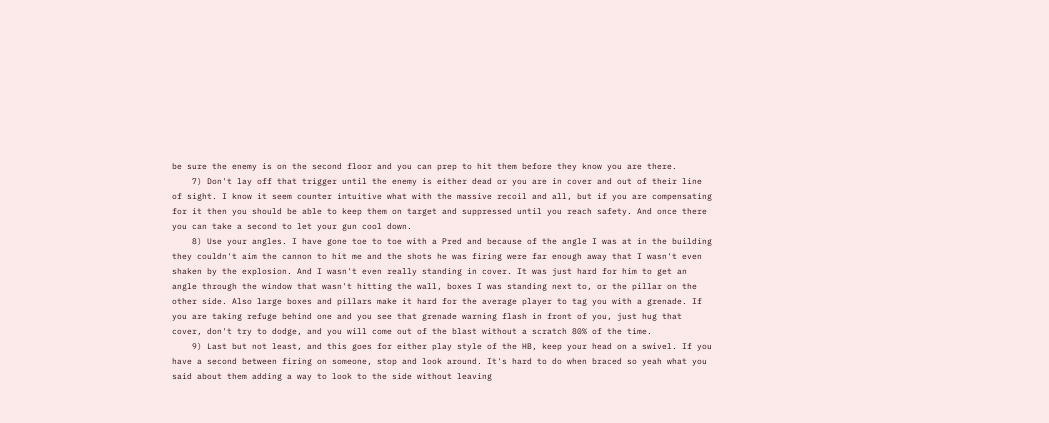be sure the enemy is on the second floor and you can prep to hit them before they know you are there.
    7) Don't lay off that trigger until the enemy is either dead or you are in cover and out of their line of sight. I know it seem counter intuitive what with the massive recoil and all, but if you are compensating for it then you should be able to keep them on target and suppressed until you reach safety. And once there you can take a second to let your gun cool down.
    8) Use your angles. I have gone toe to toe with a Pred and because of the angle I was at in the building they couldn't aim the cannon to hit me and the shots he was firing were far enough away that I wasn't even shaken by the explosion. And I wasn't even really standing in cover. It was just hard for him to get an angle through the window that wasn't hitting the wall, boxes I was standing next to, or the pillar on the other side. Also large boxes and pillars make it hard for the average player to tag you with a grenade. If you are taking refuge behind one and you see that grenade warning flash in front of you, just hug that cover, don't try to dodge, and you will come out of the blast without a scratch 80% of the time.
    9) Last but not least, and this goes for either play style of the HB, keep your head on a swivel. If you have a second between firing on someone, stop and look around. It's hard to do when braced so yeah what you said about them adding a way to look to the side without leaving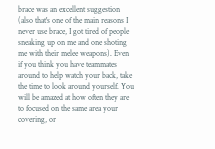brace was an excellent suggestion (also that's one of the main reasons I never use brace, I got tired of people sneaking up on me and one shoting me with their melee weapons). Even if you think you have teammates around to help watch your back, take the time to look around yourself. You will be amazed at how often they are to focused on the same area your covering, or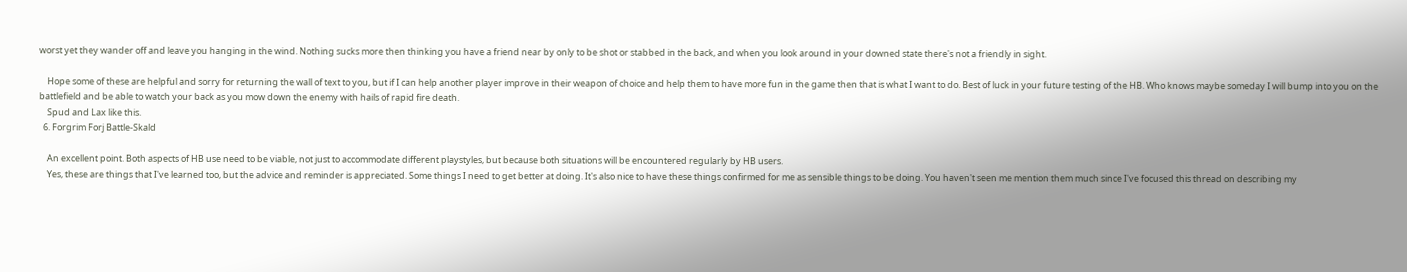worst yet they wander off and leave you hanging in the wind. Nothing sucks more then thinking you have a friend near by only to be shot or stabbed in the back, and when you look around in your downed state there's not a friendly in sight.

    Hope some of these are helpful and sorry for returning the wall of text to you, but if I can help another player improve in their weapon of choice and help them to have more fun in the game then that is what I want to do. Best of luck in your future testing of the HB. Who knows maybe someday I will bump into you on the battlefield and be able to watch your back as you mow down the enemy with hails of rapid fire death.
    Spud and Lax like this.
  6. Forgrim Forj Battle-Skald

    An excellent point. Both aspects of HB use need to be viable, not just to accommodate different playstyles, but because both situations will be encountered regularly by HB users.
    Yes, these are things that I've learned too, but the advice and reminder is appreciated. Some things I need to get better at doing. It's also nice to have these things confirmed for me as sensible things to be doing. You haven't seen me mention them much since I've focused this thread on describing my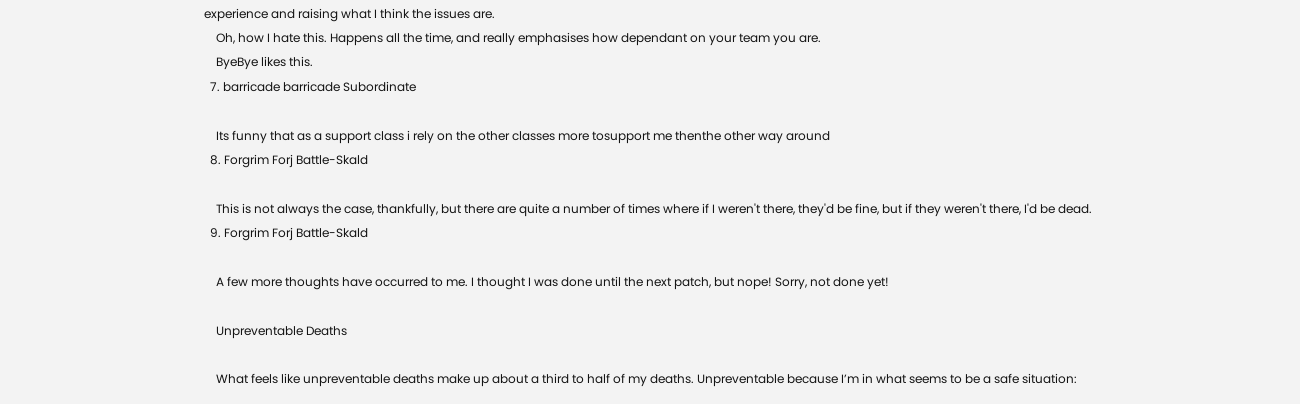experience and raising what I think the issues are.
    Oh, how I hate this. Happens all the time, and really emphasises how dependant on your team you are.
    ByeBye likes this.
  7. barricade barricade Subordinate

    Its funny that as a support class i rely on the other classes more tosupport me thenthe other way around
  8. Forgrim Forj Battle-Skald

    This is not always the case, thankfully, but there are quite a number of times where if I weren't there, they'd be fine, but if they weren't there, I'd be dead.
  9. Forgrim Forj Battle-Skald

    A few more thoughts have occurred to me. I thought I was done until the next patch, but nope! Sorry, not done yet!

    Unpreventable Deaths

    What feels like unpreventable deaths make up about a third to half of my deaths. Unpreventable because I’m in what seems to be a safe situation: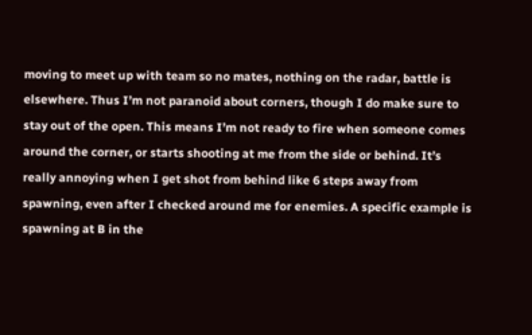moving to meet up with team so no mates, nothing on the radar, battle is elsewhere. Thus I’m not paranoid about corners, though I do make sure to stay out of the open. This means I’m not ready to fire when someone comes around the corner, or starts shooting at me from the side or behind. It’s really annoying when I get shot from behind like 6 steps away from spawning, even after I checked around me for enemies. A specific example is spawning at B in the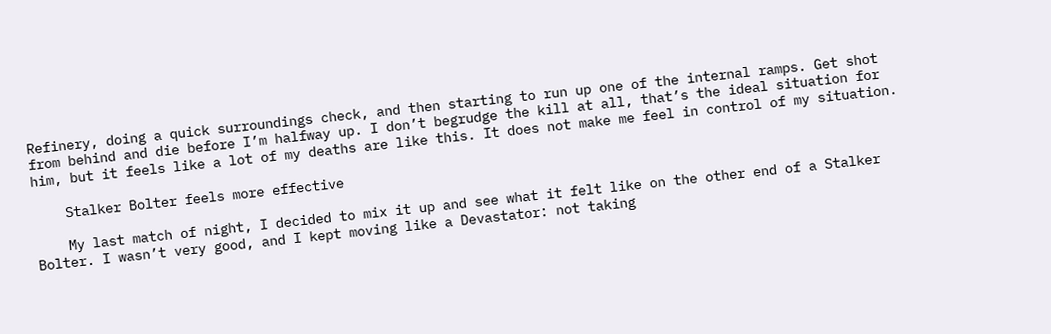Refinery, doing a quick surroundings check, and then starting to run up one of the internal ramps. Get shot from behind and die before I’m halfway up. I don’t begrudge the kill at all, that’s the ideal situation for him, but it feels like a lot of my deaths are like this. It does not make me feel in control of my situation.

    Stalker Bolter feels more effective

    My last match of night, I decided to mix it up and see what it felt like on the other end of a Stalker Bolter. I wasn’t very good, and I kept moving like a Devastator: not taking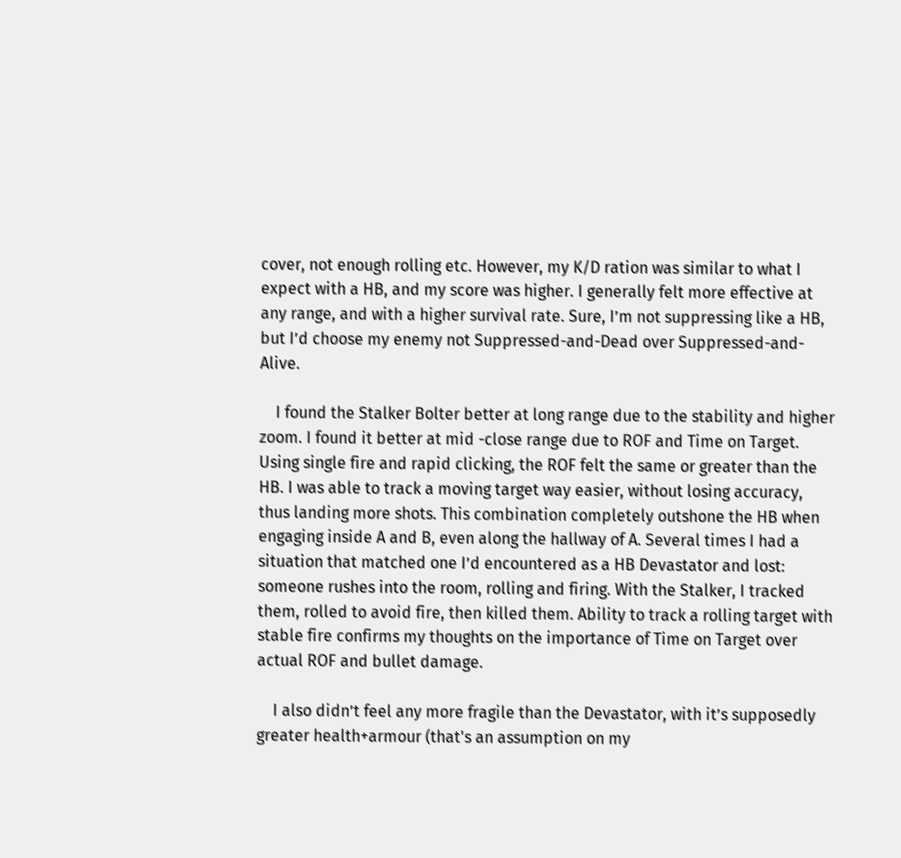cover, not enough rolling etc. However, my K/D ration was similar to what I expect with a HB, and my score was higher. I generally felt more effective at any range, and with a higher survival rate. Sure, I’m not suppressing like a HB, but I’d choose my enemy not Suppressed-and-Dead over Suppressed-and-Alive.

    I found the Stalker Bolter better at long range due to the stability and higher zoom. I found it better at mid -close range due to ROF and Time on Target. Using single fire and rapid clicking, the ROF felt the same or greater than the HB. I was able to track a moving target way easier, without losing accuracy, thus landing more shots. This combination completely outshone the HB when engaging inside A and B, even along the hallway of A. Several times I had a situation that matched one I’d encountered as a HB Devastator and lost: someone rushes into the room, rolling and firing. With the Stalker, I tracked them, rolled to avoid fire, then killed them. Ability to track a rolling target with stable fire confirms my thoughts on the importance of Time on Target over actual ROF and bullet damage.

    I also didn’t feel any more fragile than the Devastator, with it’s supposedly greater health+armour (that's an assumption on my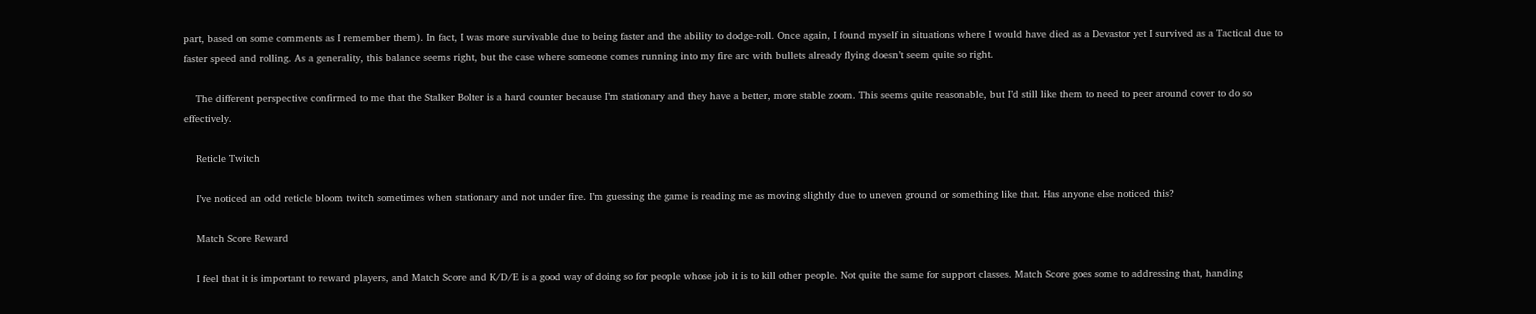part, based on some comments as I remember them). In fact, I was more survivable due to being faster and the ability to dodge-roll. Once again, I found myself in situations where I would have died as a Devastor yet I survived as a Tactical due to faster speed and rolling. As a generality, this balance seems right, but the case where someone comes running into my fire arc with bullets already flying doesn’t seem quite so right.

    The different perspective confirmed to me that the Stalker Bolter is a hard counter because I’m stationary and they have a better, more stable zoom. This seems quite reasonable, but I’d still like them to need to peer around cover to do so effectively.

    Reticle Twitch

    I’ve noticed an odd reticle bloom twitch sometimes when stationary and not under fire. I’m guessing the game is reading me as moving slightly due to uneven ground or something like that. Has anyone else noticed this?

    Match Score Reward

    I feel that it is important to reward players, and Match Score and K/D/E is a good way of doing so for people whose job it is to kill other people. Not quite the same for support classes. Match Score goes some to addressing that, handing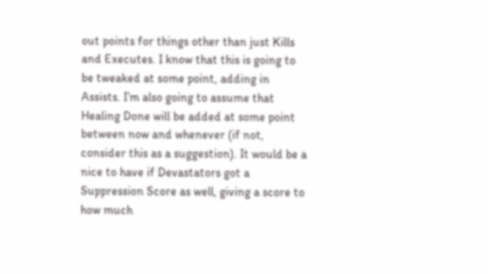out points for things other than just Kills and Executes. I know that this is going to be tweaked at some point, adding in Assists. I’m also going to assume that Healing Done will be added at some point between now and whenever (if not, consider this as a suggestion). It would be a nice to have if Devastators got a Suppression Score as well, giving a score to how much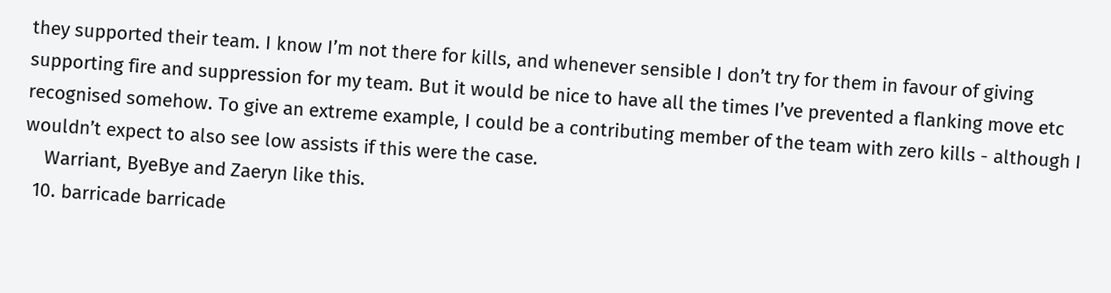they supported their team. I know I’m not there for kills, and whenever sensible I don’t try for them in favour of giving supporting fire and suppression for my team. But it would be nice to have all the times I’ve prevented a flanking move etc recognised somehow. To give an extreme example, I could be a contributing member of the team with zero kills - although I wouldn’t expect to also see low assists if this were the case.
    Warriant, ByeBye and Zaeryn like this.
  10. barricade barricade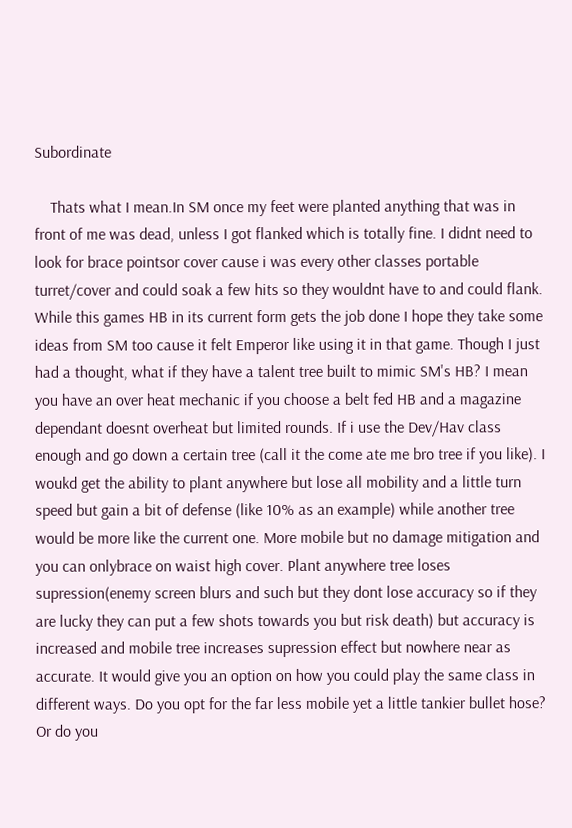Subordinate

    Thats what I mean.In SM once my feet were planted anything that was in front of me was dead, unless I got flanked which is totally fine. I didnt need to look for brace pointsor cover cause i was every other classes portable turret/cover and could soak a few hits so they wouldnt have to and could flank. While this games HB in its current form gets the job done I hope they take some ideas from SM too cause it felt Emperor like using it in that game. Though I just had a thought, what if they have a talent tree built to mimic SM's HB? I mean you have an over heat mechanic if you choose a belt fed HB and a magazine dependant doesnt overheat but limited rounds. If i use the Dev/Hav class enough and go down a certain tree (call it the come ate me bro tree if you like). I woukd get the ability to plant anywhere but lose all mobility and a little turn speed but gain a bit of defense (like 10% as an example) while another tree would be more like the current one. More mobile but no damage mitigation and you can onlybrace on waist high cover. Plant anywhere tree loses supression(enemy screen blurs and such but they dont lose accuracy so if they are lucky they can put a few shots towards you but risk death) but accuracy is increased and mobile tree increases supression effect but nowhere near as accurate. It would give you an option on how you could play the same class in different ways. Do you opt for the far less mobile yet a little tankier bullet hose? Or do you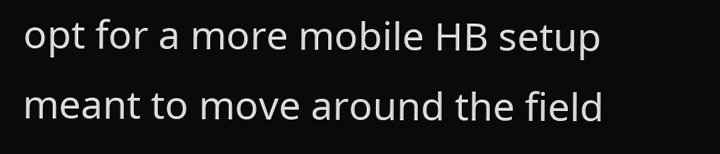opt for a more mobile HB setup meant to move around the field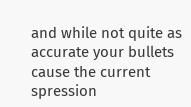and while not quite as accurate your bullets cause the current spression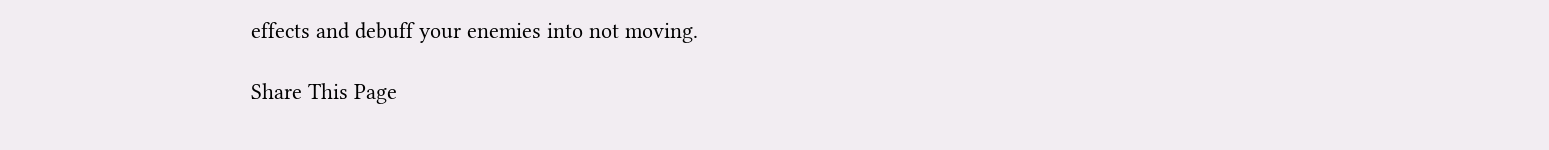effects and debuff your enemies into not moving.

Share This Page